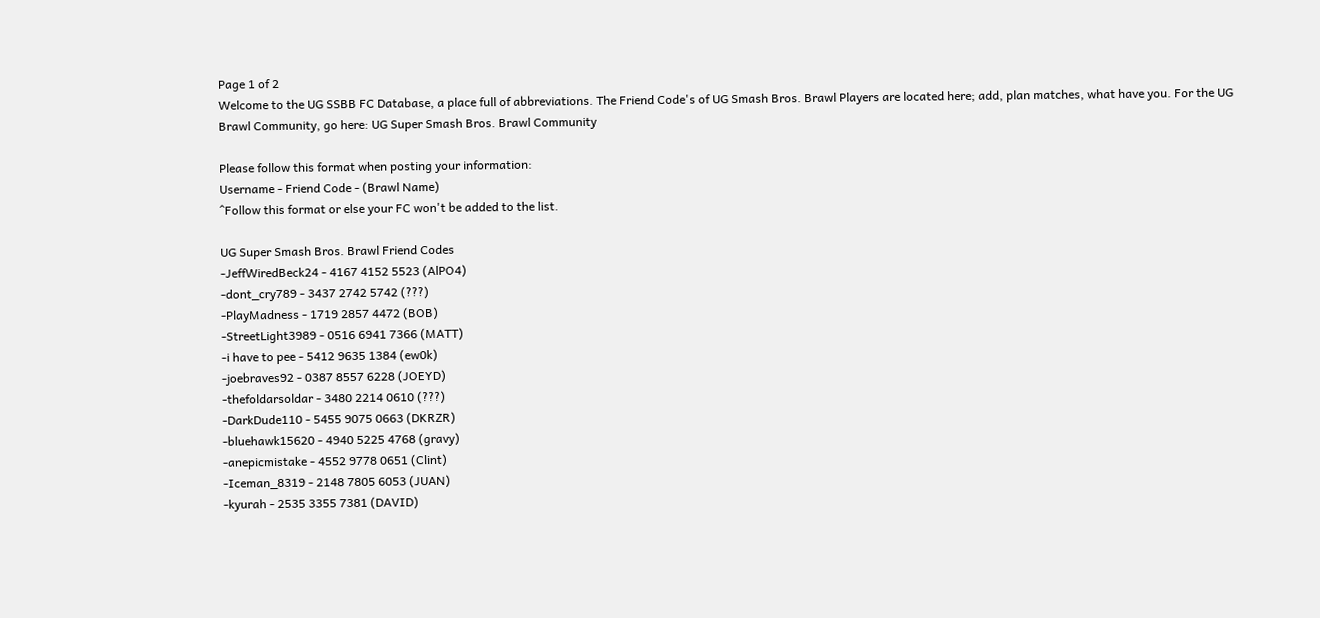Page 1 of 2
Welcome to the UG SSBB FC Database, a place full of abbreviations. The Friend Code's of UG Smash Bros. Brawl Players are located here; add, plan matches, what have you. For the UG Brawl Community, go here: UG Super Smash Bros. Brawl Community

Please follow this format when posting your information:
Username - Friend Code - (Brawl Name)
^Follow this format or else your FC won't be added to the list.

UG Super Smash Bros. Brawl Friend Codes
-JeffWiredBeck24 - 4167 4152 5523 (AlPO4)
-dont_cry789 - 3437 2742 5742 (???)
-PlayMadness - 1719 2857 4472 (BOB)
-StreetLight3989 - 0516 6941 7366 (MATT)
-i have to pee - 5412 9635 1384 (ew0k)
-joebraves92 - 0387 8557 6228 (JOEYD)
-thefoldarsoldar - 3480 2214 0610 (???)
-DarkDude110 - 5455 9075 0663 (DKRZR)
-bluehawk15620 - 4940 5225 4768 (gravy)
-anepicmistake - 4552 9778 0651 (Clint)
-Iceman_8319 - 2148 7805 6053 (JUAN)
-kyurah - 2535 3355 7381 (DAVID)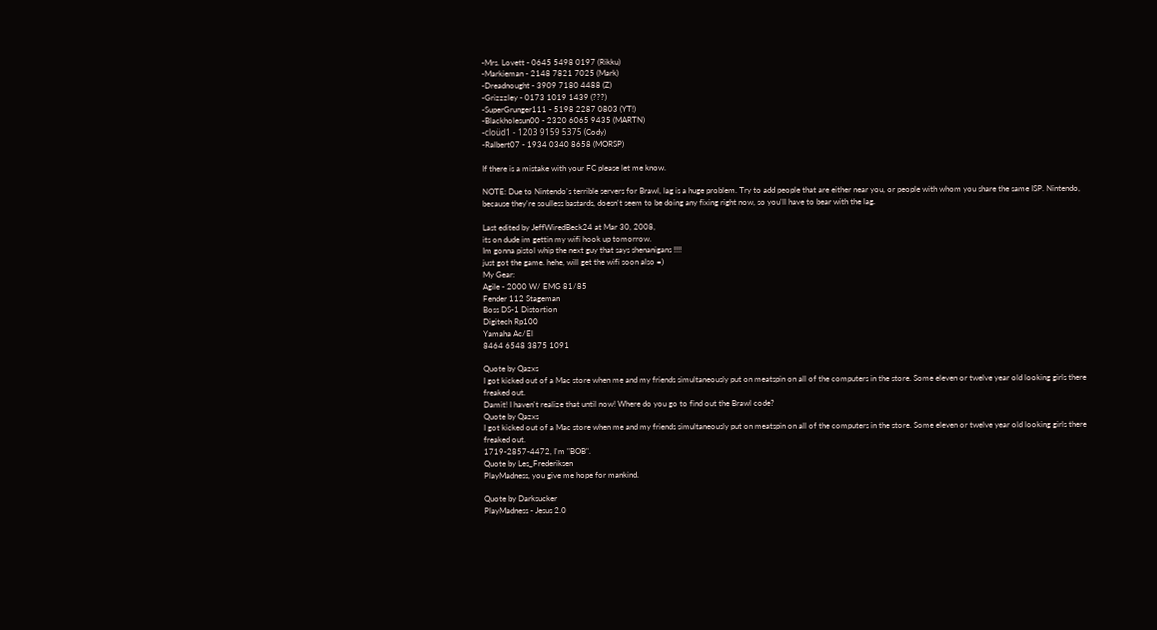-Mrs. Lovett - 0645 5498 0197 (Rikku)
-Markieman - 2148 7821 7025 (Mark)
-Dreadnought - 3909 7180 4488 (Z)
-Grizzzley - 0173 1019 1439 (???)
-SuperGrunger111 - 5198 2287 0803 (YT!)
-Blackholesun00 - 2320 6065 9435 (MARTN)
-cloüd1 - 1203 9159 5375 (Cody)
-Ralbert07 - 1934 0340 8658 (MORSP)

If there is a mistake with your FC please let me know.

NOTE: Due to Nintendo's terrible servers for Brawl, lag is a huge problem. Try to add people that are either near you, or people with whom you share the same ISP. Nintendo, because they're soulless bastards, doesn't seem to be doing any fixing right now, so you'll have to bear with the lag.

Last edited by JeffWiredBeck24 at Mar 30, 2008,
its on dude im gettin my wifi hook up tomorrow.
Im gonna pistol whip the next guy that says shenanigans !!!!
just got the game. hehe, will get the wifi soon also =)
My Gear:
Agile - 2000 W/ EMG 81/85
Fender 112 Stageman
Boss DS-1 Distortion
Digitech Rp100
Yamaha Ac/El
8464 6548 3875 1091

Quote by Qazxs
I got kicked out of a Mac store when me and my friends simultaneously put on meatspin on all of the computers in the store. Some eleven or twelve year old looking girls there freaked out.
Damit! I haven't realize that until now! Where do you go to find out the Brawl code?
Quote by Qazxs
I got kicked out of a Mac store when me and my friends simultaneously put on meatspin on all of the computers in the store. Some eleven or twelve year old looking girls there freaked out.
1719-2857-4472, I'm "BOB".
Quote by Les_Frederiksen
PlayMadness, you give me hope for mankind.

Quote by Darksucker
PlayMadness - Jesus 2.0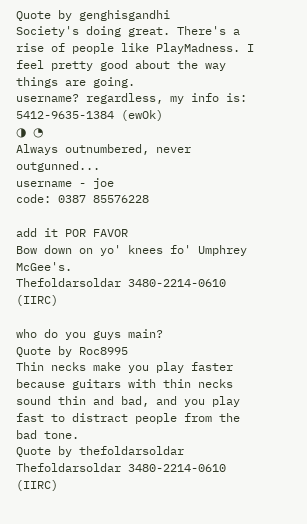Quote by genghisgandhi
Society's doing great. There's a rise of people like PlayMadness. I feel pretty good about the way things are going.
username? regardless, my info is:
5412-9635-1384 (ewOk)
◑ ◔
Always outnumbered, never outgunned...
username - joe
code: 0387 85576228

add it POR FAVOR
Bow down on yo' knees fo' Umphrey McGee's.
Thefoldarsoldar 3480-2214-0610 (IIRC)

who do you guys main?
Quote by Roc8995
Thin necks make you play faster because guitars with thin necks sound thin and bad, and you play fast to distract people from the bad tone.
Quote by thefoldarsoldar
Thefoldarsoldar 3480-2214-0610 (IIRC)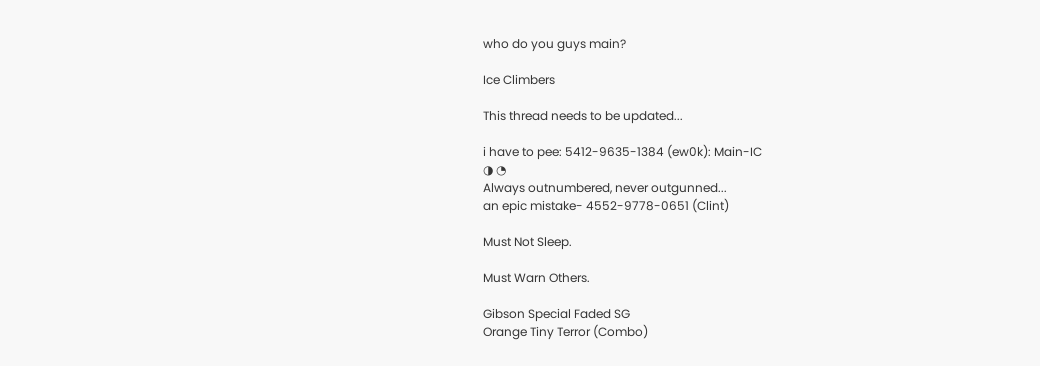who do you guys main?

Ice Climbers

This thread needs to be updated...

i have to pee: 5412-9635-1384 (ew0k): Main-IC
◑ ◔
Always outnumbered, never outgunned...
an epic mistake- 4552-9778-0651 (Clint)

Must Not Sleep.

Must Warn Others.

Gibson Special Faded SG
Orange Tiny Terror (Combo)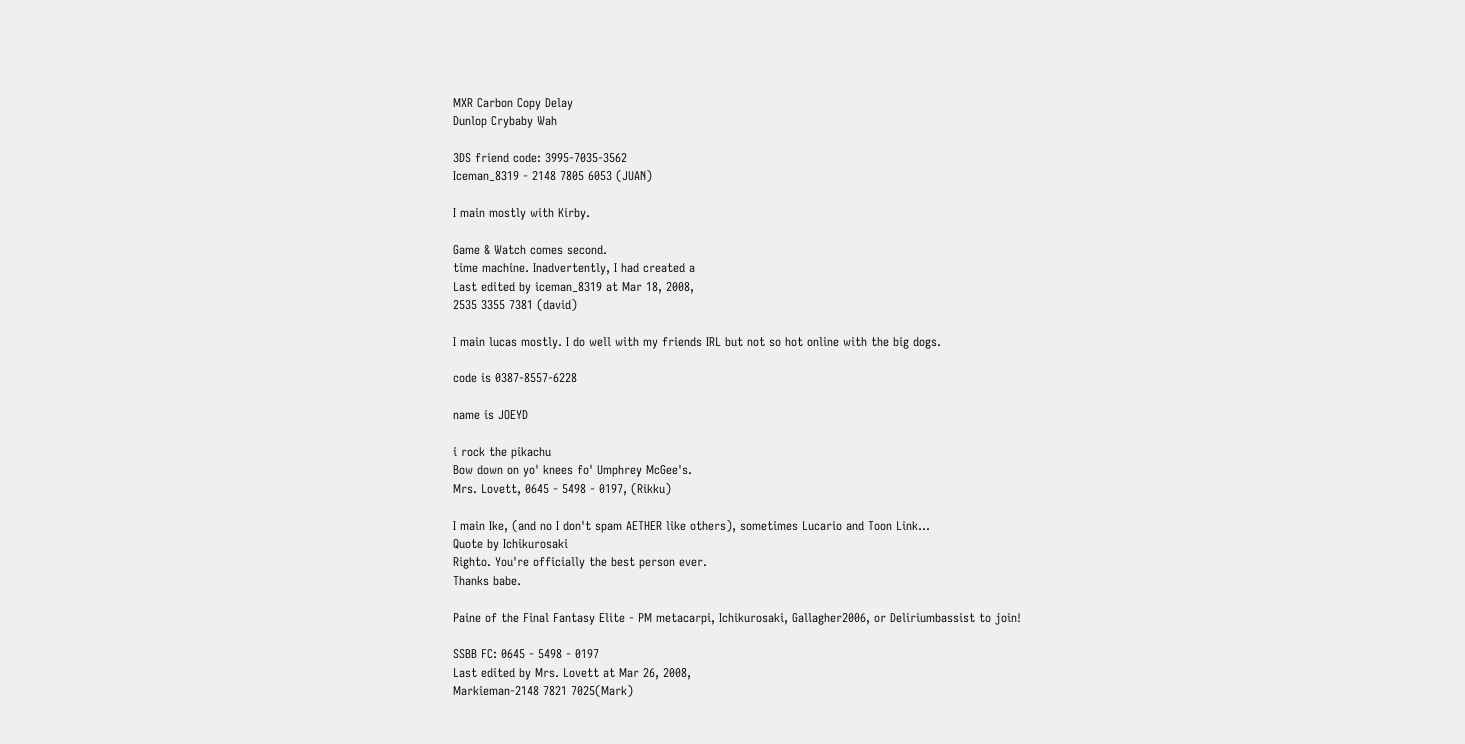MXR Carbon Copy Delay
Dunlop Crybaby Wah

3DS friend code: 3995-7035-3562
Iceman_8319 - 2148 7805 6053 (JUAN)

I main mostly with Kirby.

Game & Watch comes second.
time machine. Inadvertently, I had created a
Last edited by iceman_8319 at Mar 18, 2008,
2535 3355 7381 (david)

I main lucas mostly. I do well with my friends IRL but not so hot online with the big dogs.

code is 0387-8557-6228

name is JOEYD

i rock the pikachu
Bow down on yo' knees fo' Umphrey McGee's.
Mrs. Lovett, 0645 - 5498 - 0197, (Rikku)

I main Ike, (and no I don't spam AETHER like others), sometimes Lucario and Toon Link...
Quote by Ichikurosaki
Righto. You're officially the best person ever.
Thanks babe.

Paine of the Final Fantasy Elite - PM metacarpi, Ichikurosaki, Gallagher2006, or Deliriumbassist to join!

SSBB FC: 0645 - 5498 - 0197
Last edited by Mrs. Lovett at Mar 26, 2008,
Markieman-2148 7821 7025(Mark)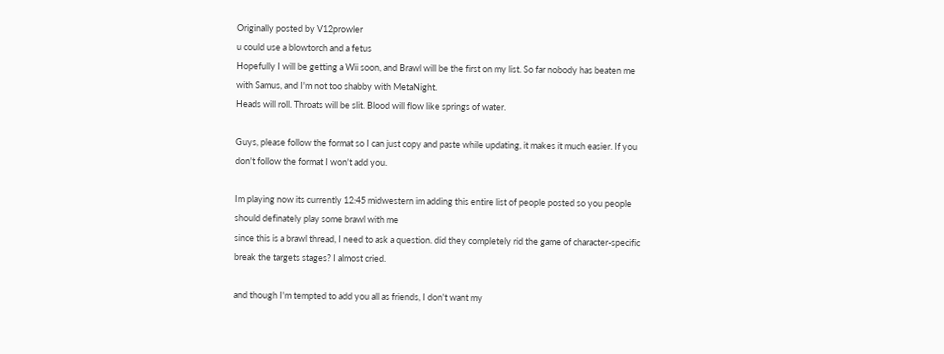Originally posted by V12prowler
u could use a blowtorch and a fetus
Hopefully I will be getting a Wii soon, and Brawl will be the first on my list. So far nobody has beaten me with Samus, and I'm not too shabby with MetaNight.
Heads will roll. Throats will be slit. Blood will flow like springs of water.

Guys, please follow the format so I can just copy and paste while updating, it makes it much easier. If you don't follow the format I won't add you.

Im playing now its currently 12:45 midwestern im adding this entire list of people posted so you people should definately play some brawl with me
since this is a brawl thread, I need to ask a question. did they completely rid the game of character-specific break the targets stages? I almost cried.

and though I'm tempted to add you all as friends, I don't want my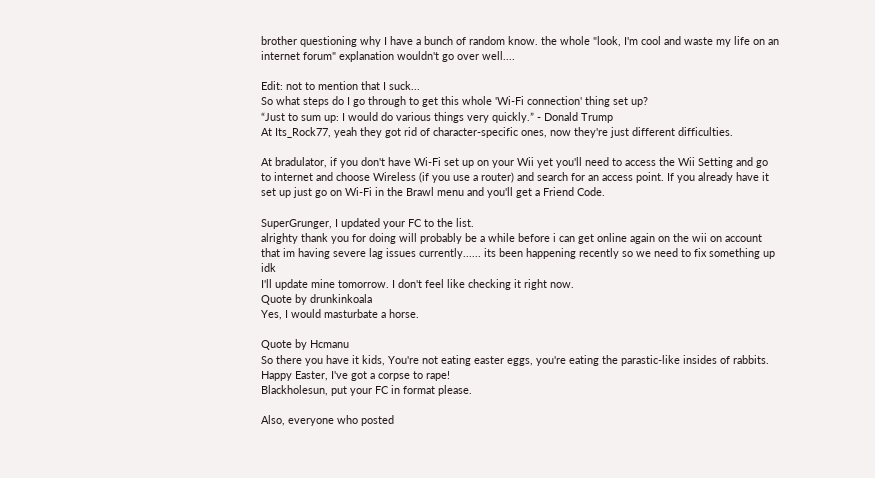brother questioning why I have a bunch of random know. the whole "look, I'm cool and waste my life on an internet forum" explanation wouldn't go over well....

Edit: not to mention that I suck...
So what steps do I go through to get this whole 'Wi-Fi connection' thing set up?
“Just to sum up: I would do various things very quickly.” - Donald Trump
At Its_Rock77, yeah they got rid of character-specific ones, now they're just different difficulties.

At bradulator, if you don't have Wi-Fi set up on your Wii yet you'll need to access the Wii Setting and go to internet and choose Wireless (if you use a router) and search for an access point. If you already have it set up just go on Wi-Fi in the Brawl menu and you'll get a Friend Code.

SuperGrunger, I updated your FC to the list.
alrighty thank you for doing will probably be a while before i can get online again on the wii on account that im having severe lag issues currently...... its been happening recently so we need to fix something up idk
I'll update mine tomorrow. I don't feel like checking it right now.
Quote by drunkinkoala
Yes, I would masturbate a horse.

Quote by Hcmanu
So there you have it kids, You're not eating easter eggs, you're eating the parastic-like insides of rabbits. Happy Easter, I've got a corpse to rape!
Blackholesun, put your FC in format please.

Also, everyone who posted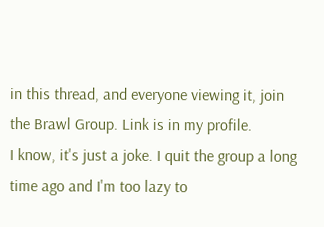in this thread, and everyone viewing it, join the Brawl Group. Link is in my profile.
I know, it's just a joke. I quit the group a long time ago and I'm too lazy to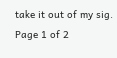take it out of my sig.
Page 1 of 2